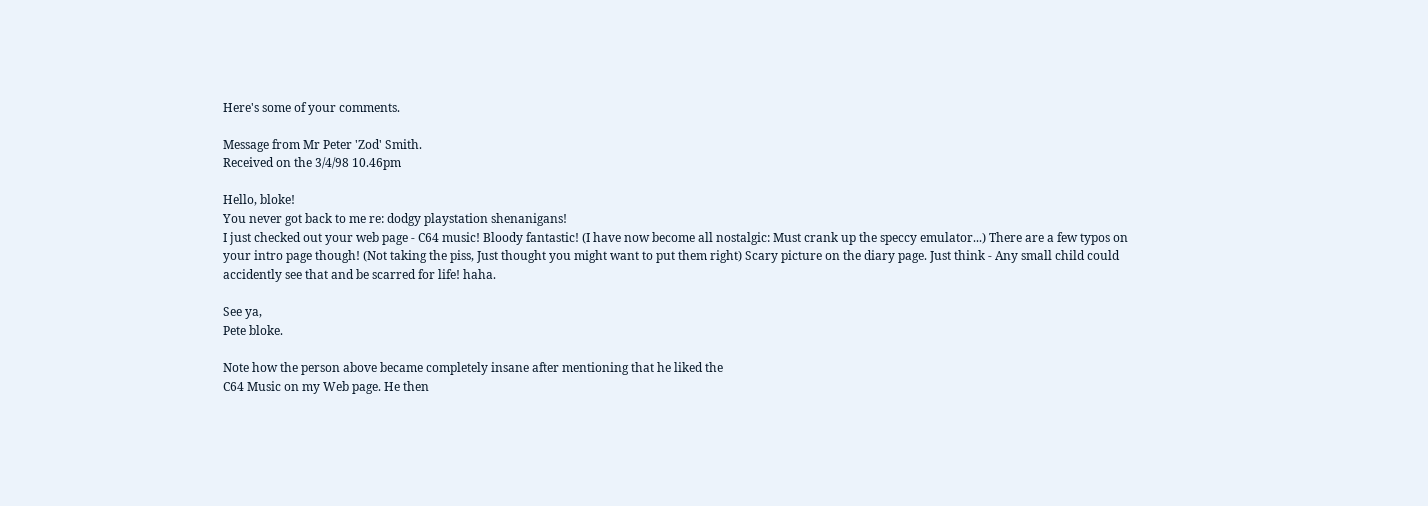Here's some of your comments.

Message from Mr Peter 'Zod' Smith.
Received on the 3/4/98 10.46pm

Hello, bloke!
You never got back to me re: dodgy playstation shenanigans!
I just checked out your web page - C64 music! Bloody fantastic! (I have now become all nostalgic: Must crank up the speccy emulator...) There are a few typos on your intro page though! (Not taking the piss, Just thought you might want to put them right) Scary picture on the diary page. Just think - Any small child could accidently see that and be scarred for life! haha.

See ya,
Pete bloke.

Note how the person above became completely insane after mentioning that he liked the
C64 Music on my Web page. He then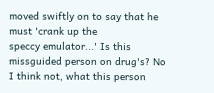moved swiftly on to say that he must 'crank up the
speccy emulator...' Is this missguided person on drug's? No I think not, what this person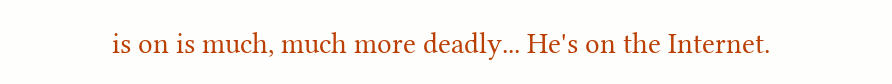is on is much, much more deadly... He's on the Internet.